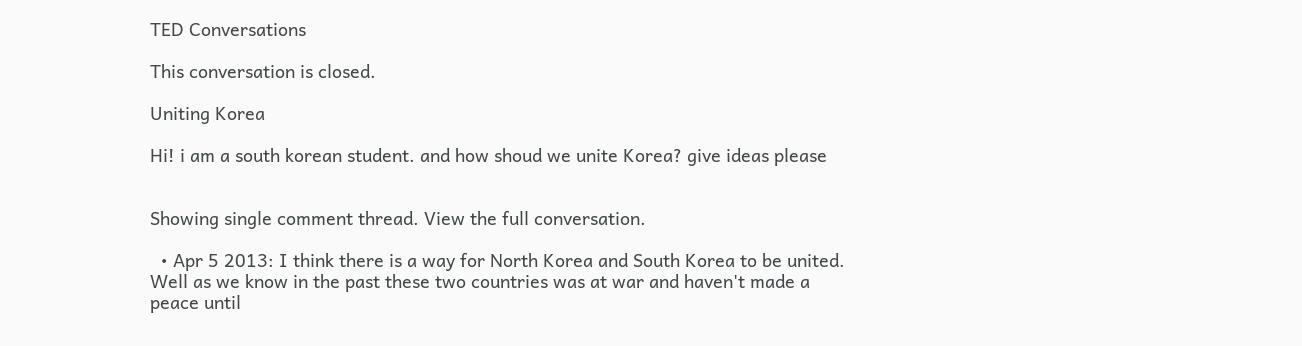TED Conversations

This conversation is closed.

Uniting Korea

Hi! i am a south korean student. and how shoud we unite Korea? give ideas please


Showing single comment thread. View the full conversation.

  • Apr 5 2013: I think there is a way for North Korea and South Korea to be united. Well as we know in the past these two countries was at war and haven't made a peace until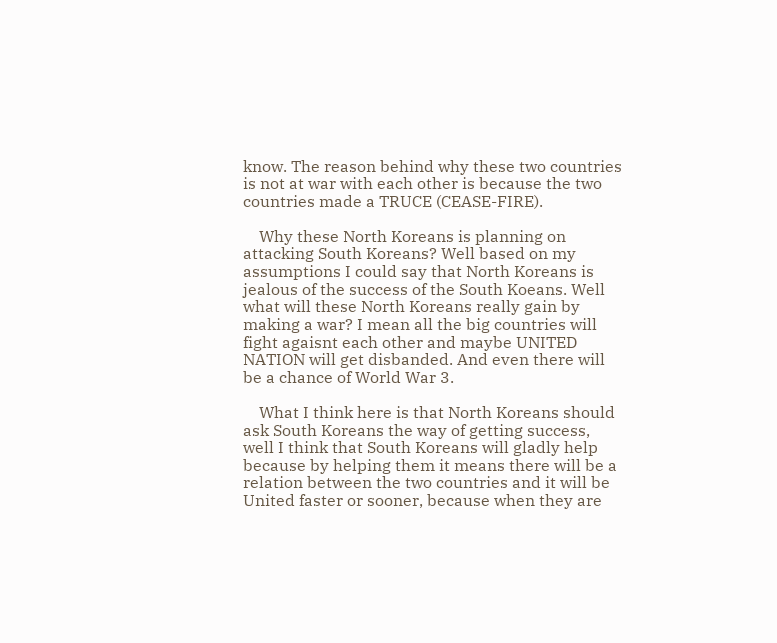know. The reason behind why these two countries is not at war with each other is because the two countries made a TRUCE (CEASE-FIRE).

    Why these North Koreans is planning on attacking South Koreans? Well based on my assumptions I could say that North Koreans is jealous of the success of the South Koeans. Well what will these North Koreans really gain by making a war? I mean all the big countries will fight agaisnt each other and maybe UNITED NATION will get disbanded. And even there will be a chance of World War 3.

    What I think here is that North Koreans should ask South Koreans the way of getting success, well I think that South Koreans will gladly help because by helping them it means there will be a relation between the two countries and it will be United faster or sooner, because when they are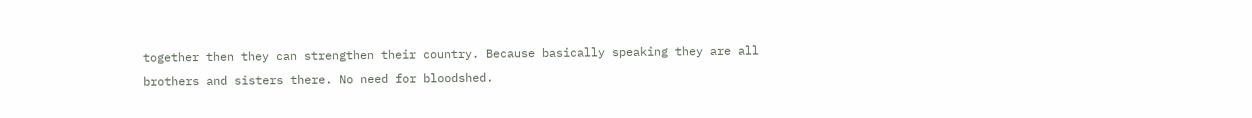together then they can strengthen their country. Because basically speaking they are all brothers and sisters there. No need for bloodshed.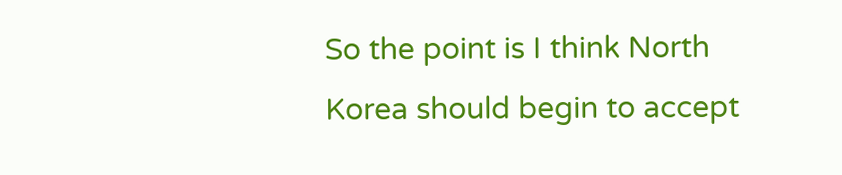So the point is I think North Korea should begin to accept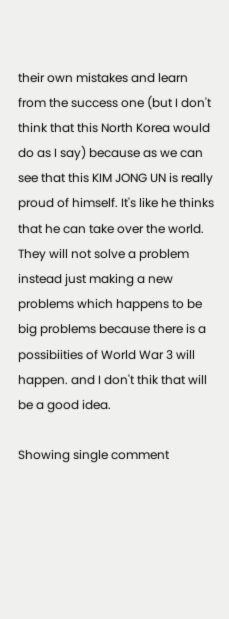their own mistakes and learn from the success one (but I don't think that this North Korea would do as I say) because as we can see that this KIM JONG UN is really proud of himself. It's like he thinks that he can take over the world. They will not solve a problem instead just making a new problems which happens to be big problems because there is a possibiities of World War 3 will happen. and I don't thik that will be a good idea.

Showing single comment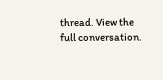thread. View the full conversation.